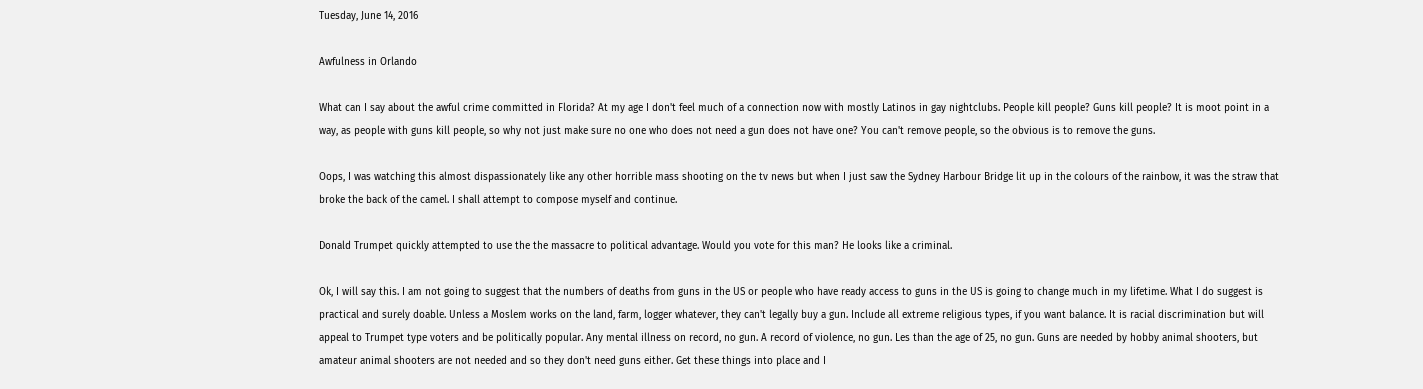Tuesday, June 14, 2016

Awfulness in Orlando

What can I say about the awful crime committed in Florida? At my age I don't feel much of a connection now with mostly Latinos in gay nightclubs. People kill people? Guns kill people? It is moot point in a way, as people with guns kill people, so why not just make sure no one who does not need a gun does not have one? You can't remove people, so the obvious is to remove the guns.

Oops, I was watching this almost dispassionately like any other horrible mass shooting on the tv news but when I just saw the Sydney Harbour Bridge lit up in the colours of the rainbow, it was the straw that broke the back of the camel. I shall attempt to compose myself and continue.

Donald Trumpet quickly attempted to use the the massacre to political advantage. Would you vote for this man? He looks like a criminal.

Ok, I will say this. I am not going to suggest that the numbers of deaths from guns in the US or people who have ready access to guns in the US is going to change much in my lifetime. What I do suggest is practical and surely doable. Unless a Moslem works on the land, farm, logger whatever, they can't legally buy a gun. Include all extreme religious types, if you want balance. It is racial discrimination but will appeal to Trumpet type voters and be politically popular. Any mental illness on record, no gun. A record of violence, no gun. Les than the age of 25, no gun. Guns are needed by hobby animal shooters, but amateur animal shooters are not needed and so they don't need guns either. Get these things into place and I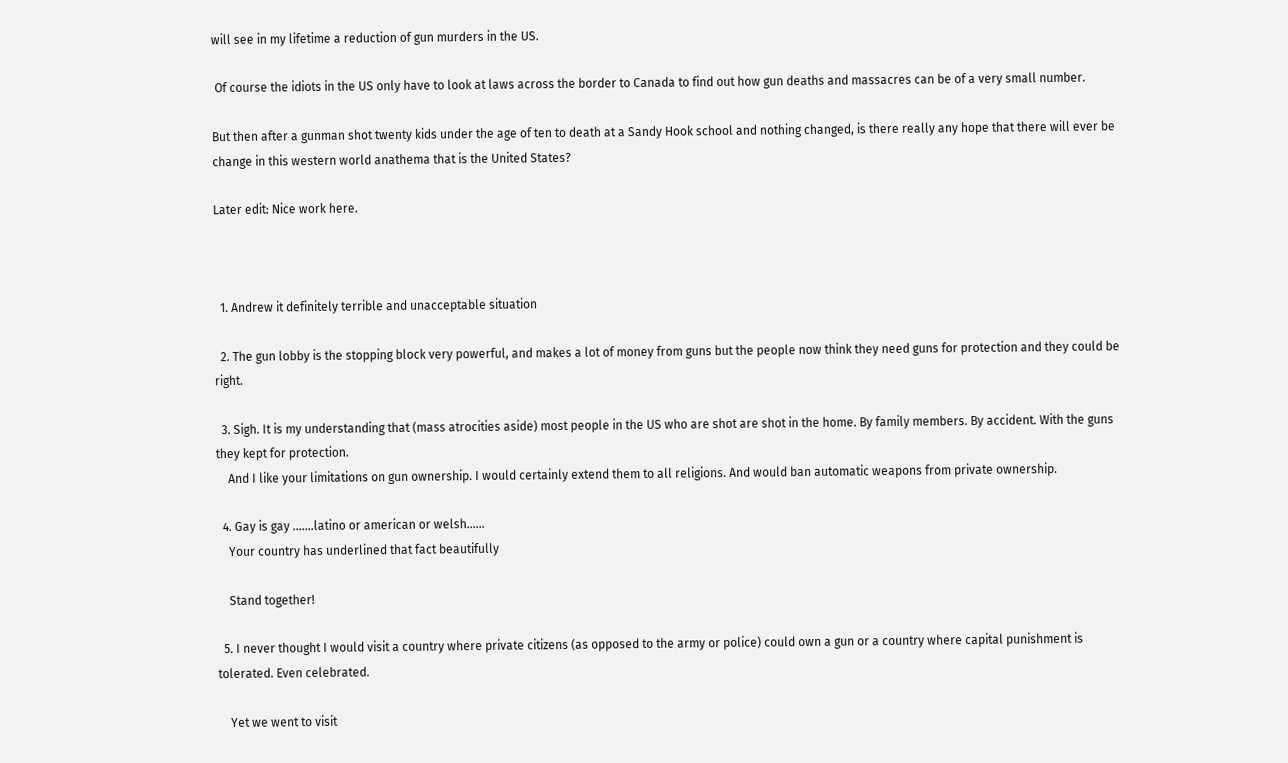will see in my lifetime a reduction of gun murders in the US.

 Of course the idiots in the US only have to look at laws across the border to Canada to find out how gun deaths and massacres can be of a very small number.

But then after a gunman shot twenty kids under the age of ten to death at a Sandy Hook school and nothing changed, is there really any hope that there will ever be change in this western world anathema that is the United States?

Later edit: Nice work here.



  1. Andrew it definitely terrible and unacceptable situation

  2. The gun lobby is the stopping block very powerful, and makes a lot of money from guns but the people now think they need guns for protection and they could be right.

  3. Sigh. It is my understanding that (mass atrocities aside) most people in the US who are shot are shot in the home. By family members. By accident. With the guns they kept for protection.
    And I like your limitations on gun ownership. I would certainly extend them to all religions. And would ban automatic weapons from private ownership.

  4. Gay is gay .......latino or american or welsh......
    Your country has underlined that fact beautifully

    Stand together!

  5. I never thought I would visit a country where private citizens (as opposed to the army or police) could own a gun or a country where capital punishment is tolerated. Even celebrated.

    Yet we went to visit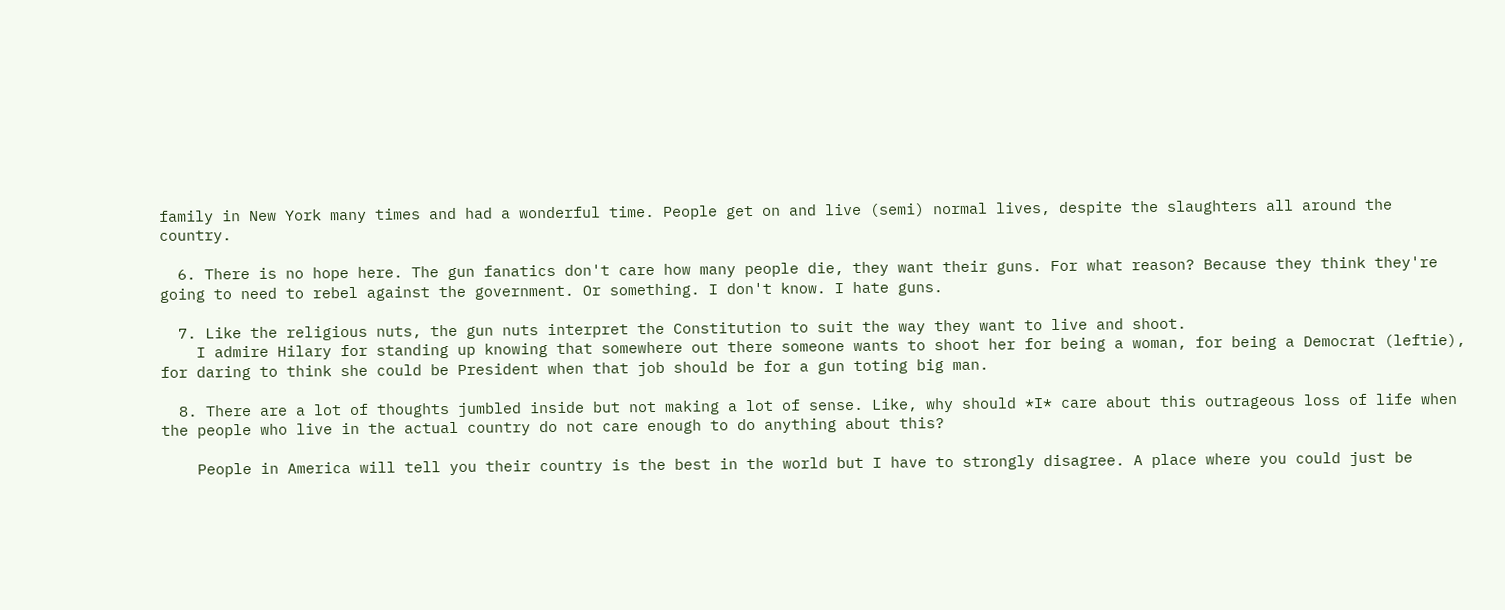family in New York many times and had a wonderful time. People get on and live (semi) normal lives, despite the slaughters all around the country.

  6. There is no hope here. The gun fanatics don't care how many people die, they want their guns. For what reason? Because they think they're going to need to rebel against the government. Or something. I don't know. I hate guns.

  7. Like the religious nuts, the gun nuts interpret the Constitution to suit the way they want to live and shoot.
    I admire Hilary for standing up knowing that somewhere out there someone wants to shoot her for being a woman, for being a Democrat (leftie), for daring to think she could be President when that job should be for a gun toting big man.

  8. There are a lot of thoughts jumbled inside but not making a lot of sense. Like, why should *I* care about this outrageous loss of life when the people who live in the actual country do not care enough to do anything about this?

    People in America will tell you their country is the best in the world but I have to strongly disagree. A place where you could just be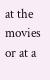at the movies or at a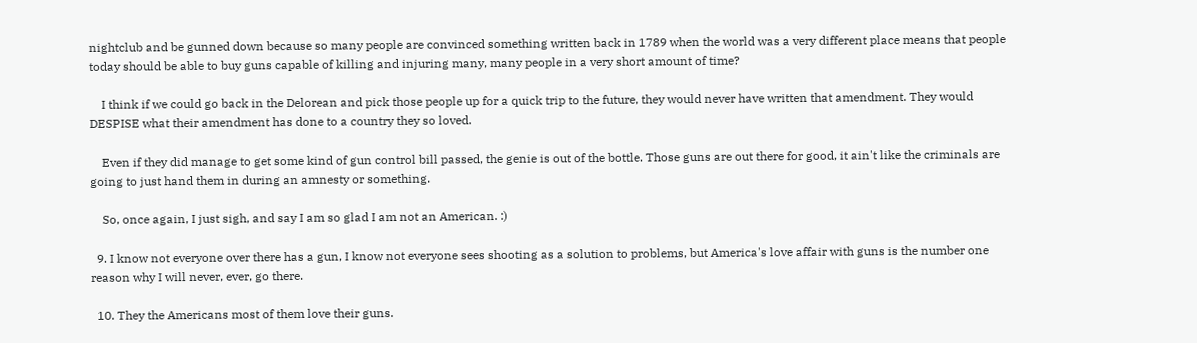nightclub and be gunned down because so many people are convinced something written back in 1789 when the world was a very different place means that people today should be able to buy guns capable of killing and injuring many, many people in a very short amount of time?

    I think if we could go back in the Delorean and pick those people up for a quick trip to the future, they would never have written that amendment. They would DESPISE what their amendment has done to a country they so loved.

    Even if they did manage to get some kind of gun control bill passed, the genie is out of the bottle. Those guns are out there for good, it ain't like the criminals are going to just hand them in during an amnesty or something.

    So, once again, I just sigh, and say I am so glad I am not an American. :)

  9. I know not everyone over there has a gun, I know not everyone sees shooting as a solution to problems, but America's love affair with guns is the number one reason why I will never, ever, go there.

  10. They the Americans most of them love their guns.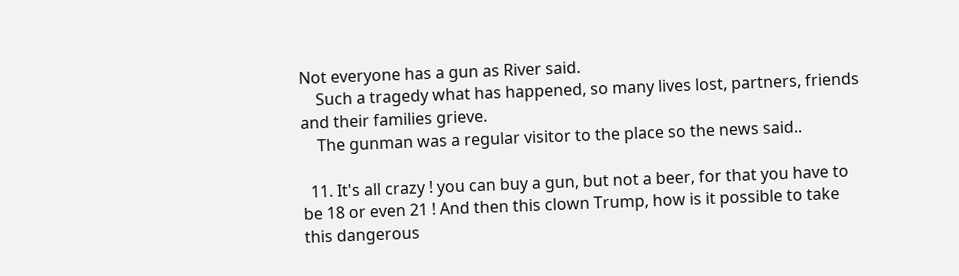Not everyone has a gun as River said.
    Such a tragedy what has happened, so many lives lost, partners, friends and their families grieve.
    The gunman was a regular visitor to the place so the news said..

  11. It's all crazy ! you can buy a gun, but not a beer, for that you have to be 18 or even 21 ! And then this clown Trump, how is it possible to take this dangerous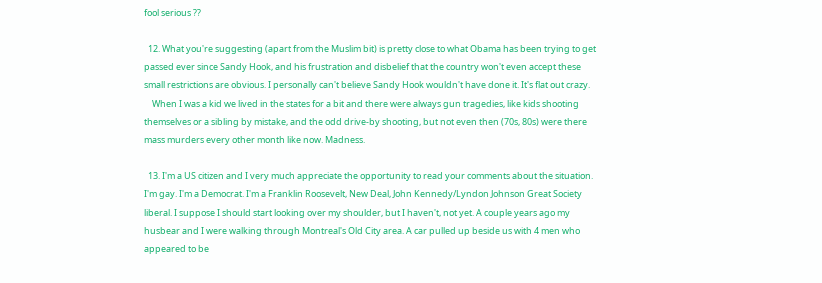fool serious ??

  12. What you're suggesting (apart from the Muslim bit) is pretty close to what Obama has been trying to get passed ever since Sandy Hook, and his frustration and disbelief that the country won't even accept these small restrictions are obvious. I personally can't believe Sandy Hook wouldn't have done it. It's flat out crazy.
    When I was a kid we lived in the states for a bit and there were always gun tragedies, like kids shooting themselves or a sibling by mistake, and the odd drive-by shooting, but not even then (70s, 80s) were there mass murders every other month like now. Madness.

  13. I'm a US citizen and I very much appreciate the opportunity to read your comments about the situation. I'm gay. I'm a Democrat. I'm a Franklin Roosevelt, New Deal, John Kennedy/Lyndon Johnson Great Society liberal. I suppose I should start looking over my shoulder, but I haven't, not yet. A couple years ago my husbear and I were walking through Montreal's Old City area. A car pulled up beside us with 4 men who appeared to be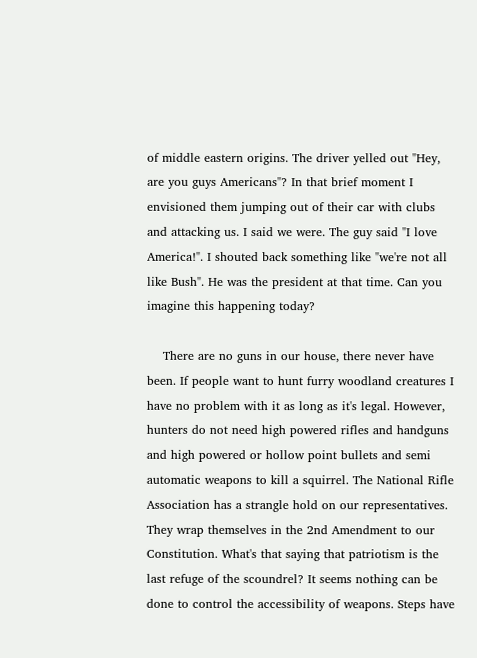of middle eastern origins. The driver yelled out "Hey, are you guys Americans"? In that brief moment I envisioned them jumping out of their car with clubs and attacking us. I said we were. The guy said "I love America!". I shouted back something like "we're not all like Bush". He was the president at that time. Can you imagine this happening today?

    There are no guns in our house, there never have been. If people want to hunt furry woodland creatures I have no problem with it as long as it's legal. However, hunters do not need high powered rifles and handguns and high powered or hollow point bullets and semi automatic weapons to kill a squirrel. The National Rifle Association has a strangle hold on our representatives. They wrap themselves in the 2nd Amendment to our Constitution. What's that saying that patriotism is the last refuge of the scoundrel? It seems nothing can be done to control the accessibility of weapons. Steps have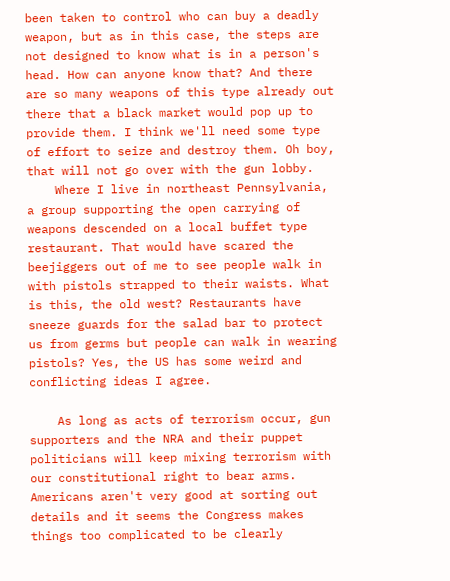been taken to control who can buy a deadly weapon, but as in this case, the steps are not designed to know what is in a person's head. How can anyone know that? And there are so many weapons of this type already out there that a black market would pop up to provide them. I think we'll need some type of effort to seize and destroy them. Oh boy, that will not go over with the gun lobby.
    Where I live in northeast Pennsylvania, a group supporting the open carrying of weapons descended on a local buffet type restaurant. That would have scared the beejiggers out of me to see people walk in with pistols strapped to their waists. What is this, the old west? Restaurants have sneeze guards for the salad bar to protect us from germs but people can walk in wearing pistols? Yes, the US has some weird and conflicting ideas I agree.

    As long as acts of terrorism occur, gun supporters and the NRA and their puppet politicians will keep mixing terrorism with our constitutional right to bear arms. Americans aren't very good at sorting out details and it seems the Congress makes things too complicated to be clearly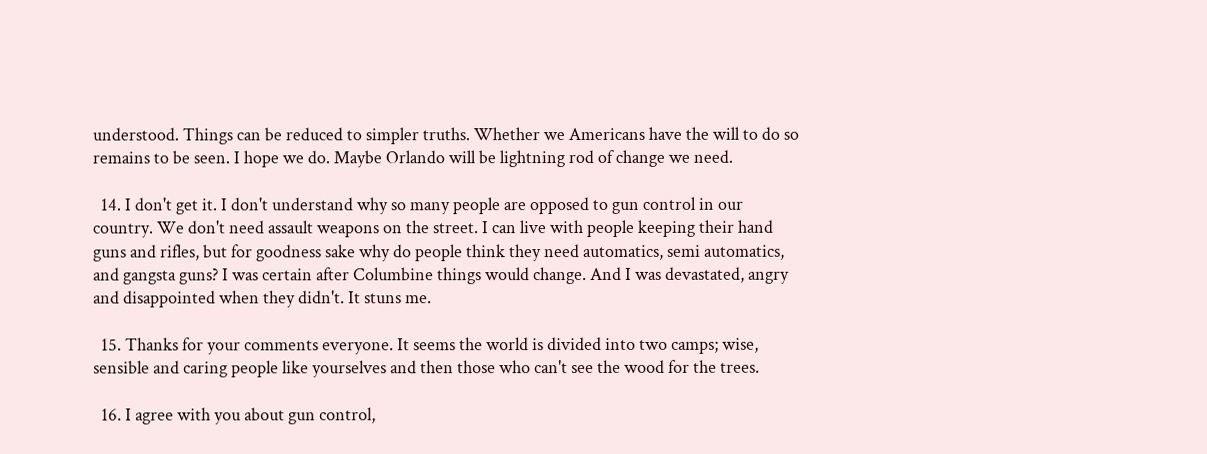understood. Things can be reduced to simpler truths. Whether we Americans have the will to do so remains to be seen. I hope we do. Maybe Orlando will be lightning rod of change we need.

  14. I don't get it. I don't understand why so many people are opposed to gun control in our country. We don't need assault weapons on the street. I can live with people keeping their hand guns and rifles, but for goodness sake why do people think they need automatics, semi automatics, and gangsta guns? I was certain after Columbine things would change. And I was devastated, angry and disappointed when they didn't. It stuns me.

  15. Thanks for your comments everyone. It seems the world is divided into two camps; wise, sensible and caring people like yourselves and then those who can't see the wood for the trees.

  16. I agree with you about gun control,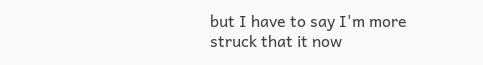but I have to say I'm more struck that it now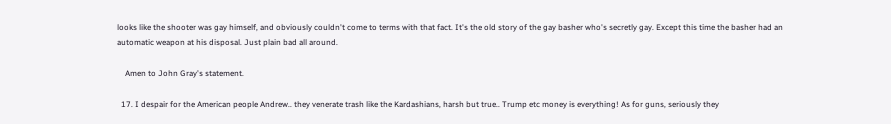looks like the shooter was gay himself, and obviously couldn't come to terms with that fact. It's the old story of the gay basher who's secretly gay. Except this time the basher had an automatic weapon at his disposal. Just plain bad all around.

    Amen to John Gray's statement.

  17. I despair for the American people Andrew.. they venerate trash like the Kardashians, harsh but true.. Trump etc money is everything! As for guns, seriously they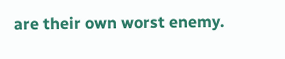are their own worst enemy.